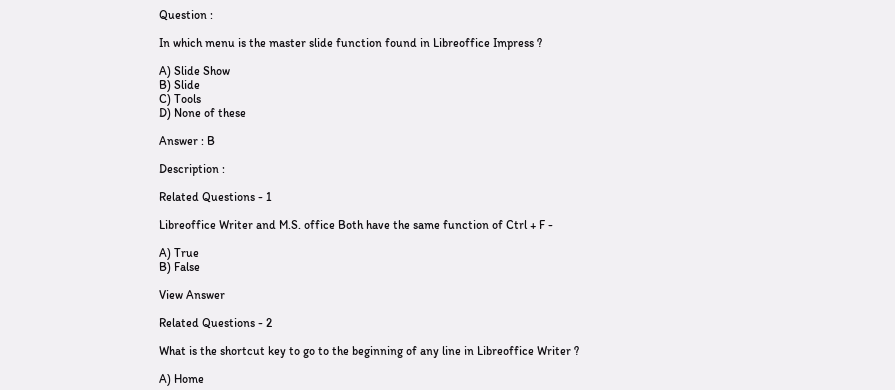Question :

In which menu is the master slide function found in Libreoffice Impress ?

A) Slide Show
B) Slide
C) Tools
D) None of these

Answer : B

Description :

Related Questions - 1

Libreoffice Writer and M.S. office Both have the same function of Ctrl + F -

A) True
B) False

View Answer

Related Questions - 2

What is the shortcut key to go to the beginning of any line in Libreoffice Writer ?

A) Home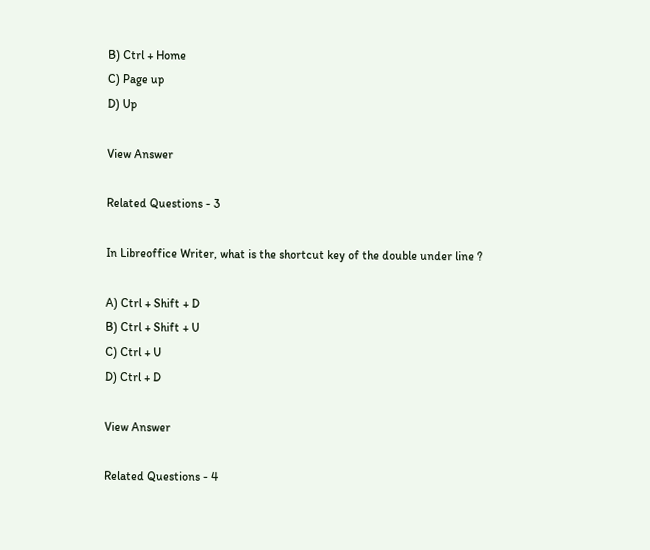B) Ctrl + Home
C) Page up
D) Up

View Answer

Related Questions - 3

In Libreoffice Writer, what is the shortcut key of the double under line ?

A) Ctrl + Shift + D
B) Ctrl + Shift + U
C) Ctrl + U
D) Ctrl + D

View Answer

Related Questions - 4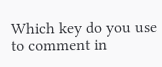Which key do you use to comment in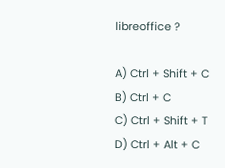libreoffice ?

A) Ctrl + Shift + C
B) Ctrl + C
C) Ctrl + Shift + T
D) Ctrl + Alt + C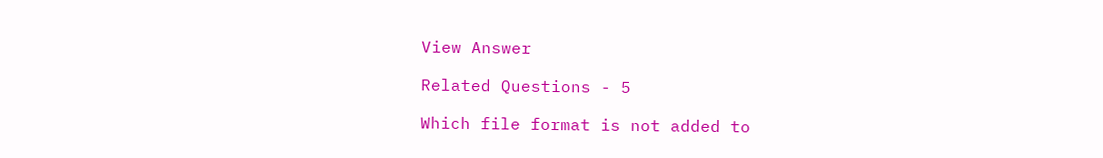View Answer

Related Questions - 5

Which file format is not added to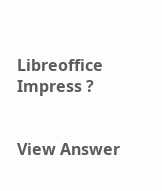Libreoffice Impress ?


View Answer